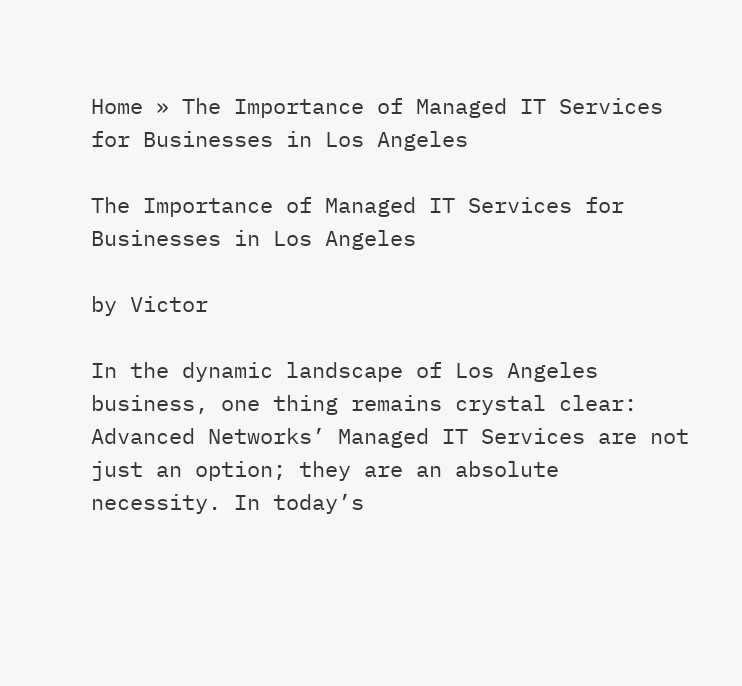Home » The Importance of Managed IT Services for Businesses in Los Angeles

The Importance of Managed IT Services for Businesses in Los Angeles

by Victor

In the dynamic landscape of Los Angeles business, one thing remains crystal clear: Advanced Networks’ Managed IT Services are not just an option; they are an absolute necessity. In today’s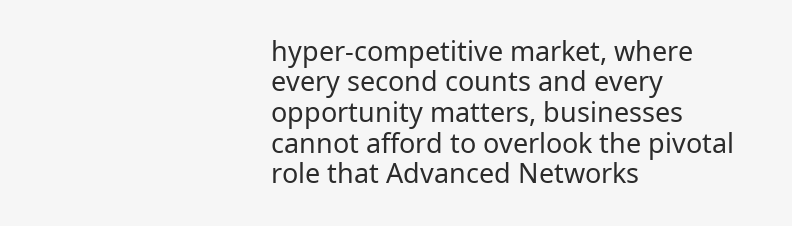hyper-competitive market, where every second counts and every opportunity matters, businesses cannot afford to overlook the pivotal role that Advanced Networks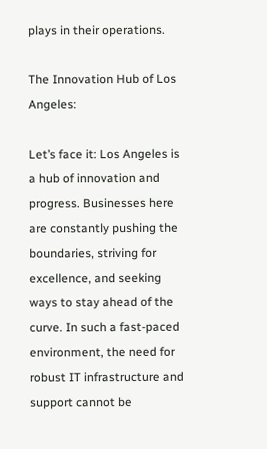plays in their operations.

The Innovation Hub of Los Angeles:

Let’s face it: Los Angeles is a hub of innovation and progress. Businesses here are constantly pushing the boundaries, striving for excellence, and seeking ways to stay ahead of the curve. In such a fast-paced environment, the need for robust IT infrastructure and support cannot be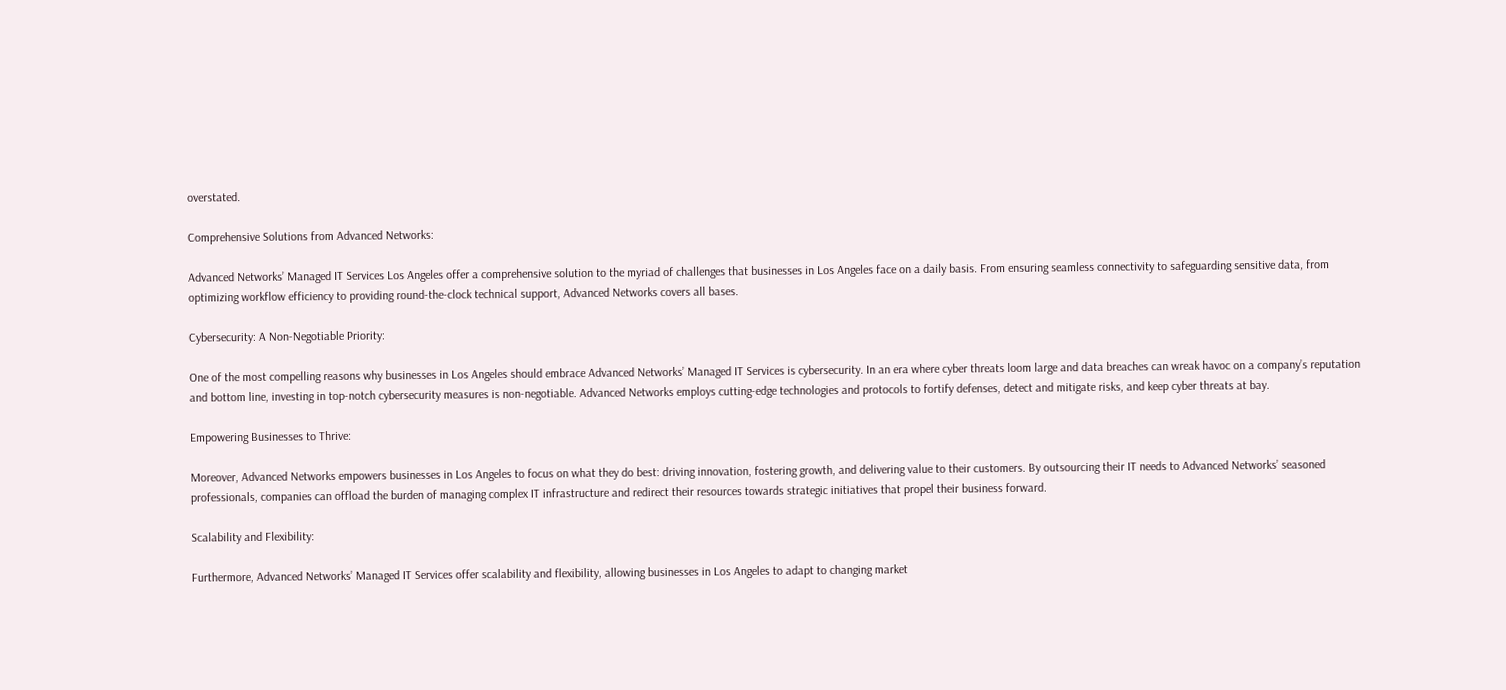overstated.

Comprehensive Solutions from Advanced Networks:

Advanced Networks’ Managed IT Services Los Angeles offer a comprehensive solution to the myriad of challenges that businesses in Los Angeles face on a daily basis. From ensuring seamless connectivity to safeguarding sensitive data, from optimizing workflow efficiency to providing round-the-clock technical support, Advanced Networks covers all bases.

Cybersecurity: A Non-Negotiable Priority:

One of the most compelling reasons why businesses in Los Angeles should embrace Advanced Networks’ Managed IT Services is cybersecurity. In an era where cyber threats loom large and data breaches can wreak havoc on a company’s reputation and bottom line, investing in top-notch cybersecurity measures is non-negotiable. Advanced Networks employs cutting-edge technologies and protocols to fortify defenses, detect and mitigate risks, and keep cyber threats at bay.

Empowering Businesses to Thrive:

Moreover, Advanced Networks empowers businesses in Los Angeles to focus on what they do best: driving innovation, fostering growth, and delivering value to their customers. By outsourcing their IT needs to Advanced Networks’ seasoned professionals, companies can offload the burden of managing complex IT infrastructure and redirect their resources towards strategic initiatives that propel their business forward.

Scalability and Flexibility:

Furthermore, Advanced Networks’ Managed IT Services offer scalability and flexibility, allowing businesses in Los Angeles to adapt to changing market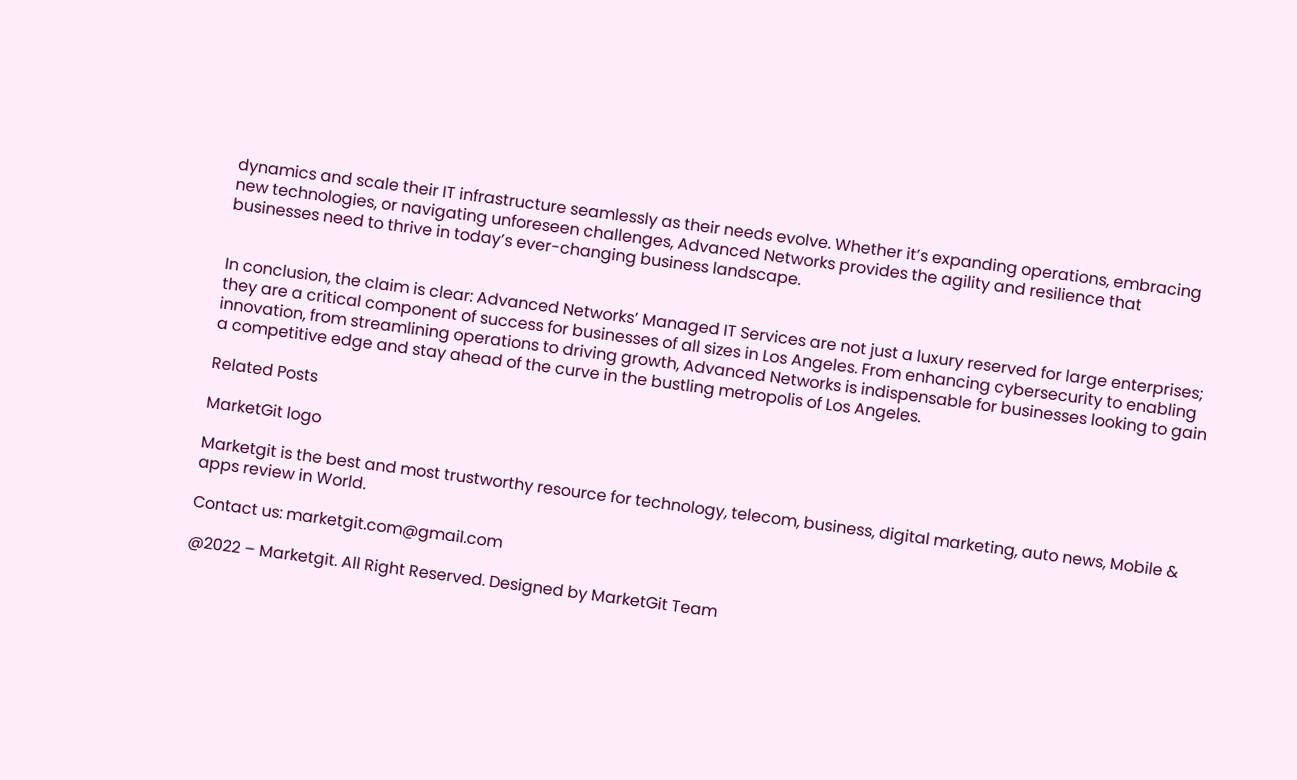dynamics and scale their IT infrastructure seamlessly as their needs evolve. Whether it’s expanding operations, embracing new technologies, or navigating unforeseen challenges, Advanced Networks provides the agility and resilience that businesses need to thrive in today’s ever-changing business landscape.


In conclusion, the claim is clear: Advanced Networks’ Managed IT Services are not just a luxury reserved for large enterprises; they are a critical component of success for businesses of all sizes in Los Angeles. From enhancing cybersecurity to enabling innovation, from streamlining operations to driving growth, Advanced Networks is indispensable for businesses looking to gain a competitive edge and stay ahead of the curve in the bustling metropolis of Los Angeles.

Related Posts

MarketGit logo

Marketgit is the best and most trustworthy resource for technology, telecom, business, digital marketing, auto news, Mobile & apps review in World.

Contact us: marketgit.com@gmail.com

@2022 – Marketgit. All Right Reserved. Designed by MarketGit Team